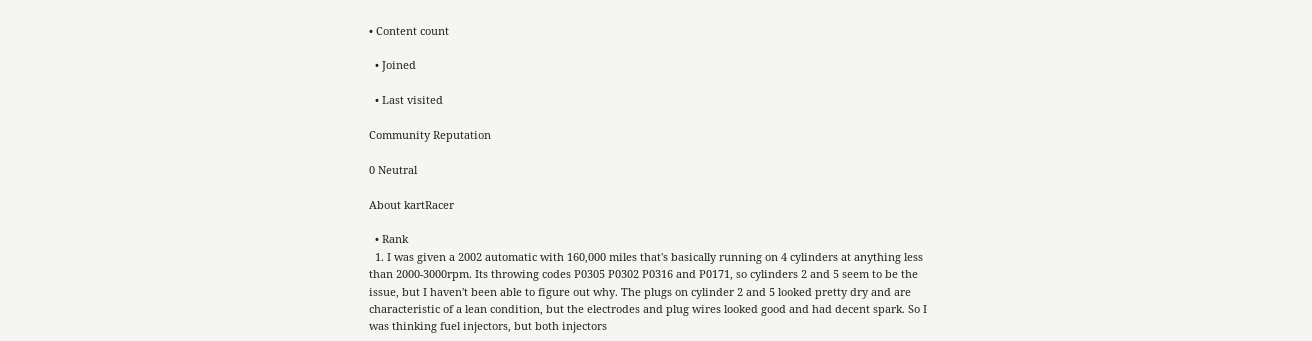• Content count

  • Joined

  • Last visited

Community Reputation

0 Neutral

About kartRacer

  • Rank
  1. I was given a 2002 automatic with 160,000 miles that's basically running on 4 cylinders at anything less than 2000-3000rpm. Its throwing codes P0305 P0302 P0316 and P0171, so cylinders 2 and 5 seem to be the issue, but I haven't been able to figure out why. The plugs on cylinder 2 and 5 looked pretty dry and are characteristic of a lean condition, but the electrodes and plug wires looked good and had decent spark. So I was thinking fuel injectors, but both injectors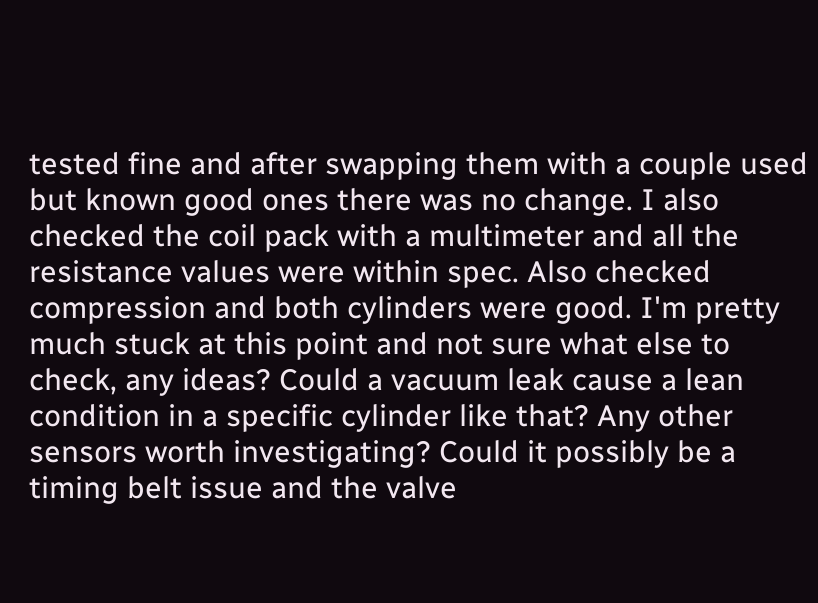tested fine and after swapping them with a couple used but known good ones there was no change. I also checked the coil pack with a multimeter and all the resistance values were within spec. Also checked compression and both cylinders were good. I'm pretty much stuck at this point and not sure what else to check, any ideas? Could a vacuum leak cause a lean condition in a specific cylinder like that? Any other sensors worth investigating? Could it possibly be a timing belt issue and the valve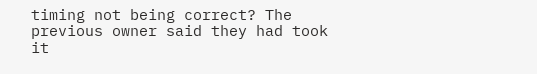timing not being correct? The previous owner said they had took it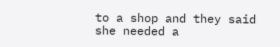to a shop and they said she needed a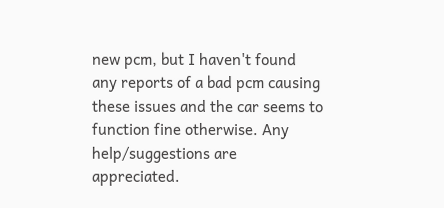new pcm, but I haven't found any reports of a bad pcm causing these issues and the car seems to function fine otherwise. Any help/suggestions are appreciated.